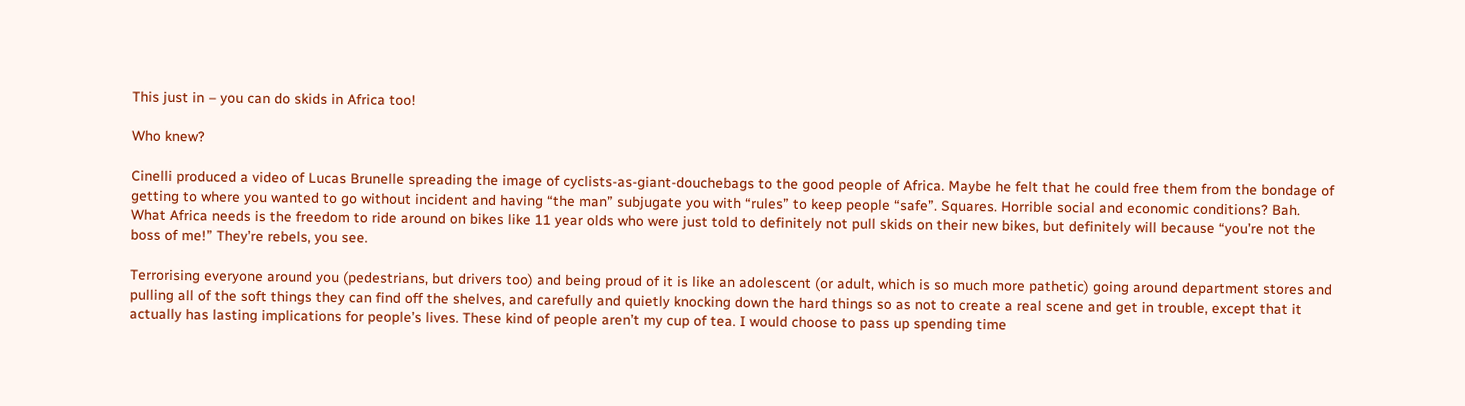This just in – you can do skids in Africa too!

Who knew?

Cinelli produced a video of Lucas Brunelle spreading the image of cyclists-as-giant-douchebags to the good people of Africa. Maybe he felt that he could free them from the bondage of getting to where you wanted to go without incident and having “the man” subjugate you with “rules” to keep people “safe”. Squares. Horrible social and economic conditions? Bah. What Africa needs is the freedom to ride around on bikes like 11 year olds who were just told to definitely not pull skids on their new bikes, but definitely will because “you’re not the boss of me!” They’re rebels, you see.

Terrorising everyone around you (pedestrians, but drivers too) and being proud of it is like an adolescent (or adult, which is so much more pathetic) going around department stores and pulling all of the soft things they can find off the shelves, and carefully and quietly knocking down the hard things so as not to create a real scene and get in trouble, except that it actually has lasting implications for people’s lives. These kind of people aren’t my cup of tea. I would choose to pass up spending time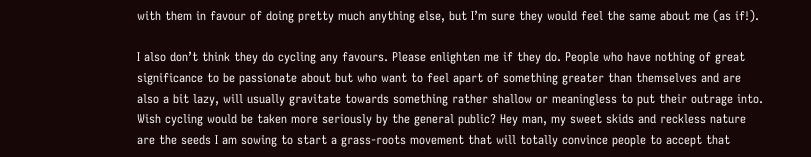with them in favour of doing pretty much anything else, but I’m sure they would feel the same about me (as if!).

I also don’t think they do cycling any favours. Please enlighten me if they do. People who have nothing of great significance to be passionate about but who want to feel apart of something greater than themselves and are also a bit lazy, will usually gravitate towards something rather shallow or meaningless to put their outrage into. Wish cycling would be taken more seriously by the general public? Hey man, my sweet skids and reckless nature are the seeds I am sowing to start a grass-roots movement that will totally convince people to accept that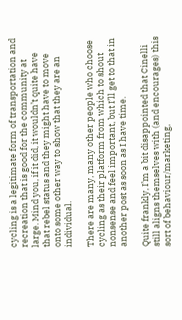cycling is a legitimate form of transportation and recreation that is good for the community at large. Mind you, if it did, it wouldn’t quite have that rebel status and they might have to move onto some other way to show that they are an individual.

There are many, many other people who choose cycling as their platform from which to shout nonsense and feel important, but I’ll get to that in another post as soon as I have time.

Quite frankly, I’m a bit disappointed that Cinelli still aligns themselves with (and encourages) this sort of behaviour/marketing,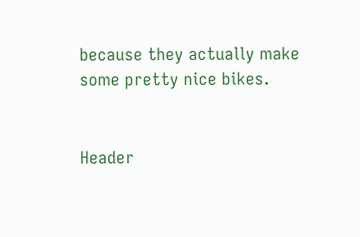because they actually make some pretty nice bikes.


Header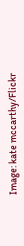Image: kate mccarthy/Flickr